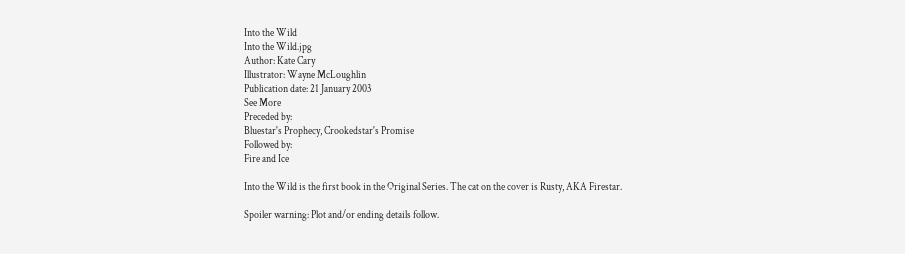Into the Wild
Into the Wild.jpg
Author: Kate Cary
Illustrator: Wayne McLoughlin
Publication date: 21 January 2003
See More
Preceded by:
Bluestar's Prophecy, Crookedstar's Promise
Followed by:
Fire and Ice

Into the Wild is the first book in the Original Series. The cat on the cover is Rusty, AKA Firestar.

Spoiler warning: Plot and/or ending details follow.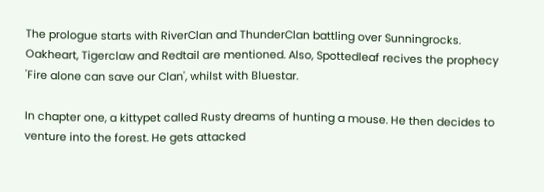The prologue starts with RiverClan and ThunderClan battling over Sunningrocks. Oakheart, Tigerclaw and Redtail are mentioned. Also, Spottedleaf recives the prophecy 'Fire alone can save our Clan', whilst with Bluestar.

In chapter one, a kittypet called Rusty dreams of hunting a mouse. He then decides to venture into the forest. He gets attacked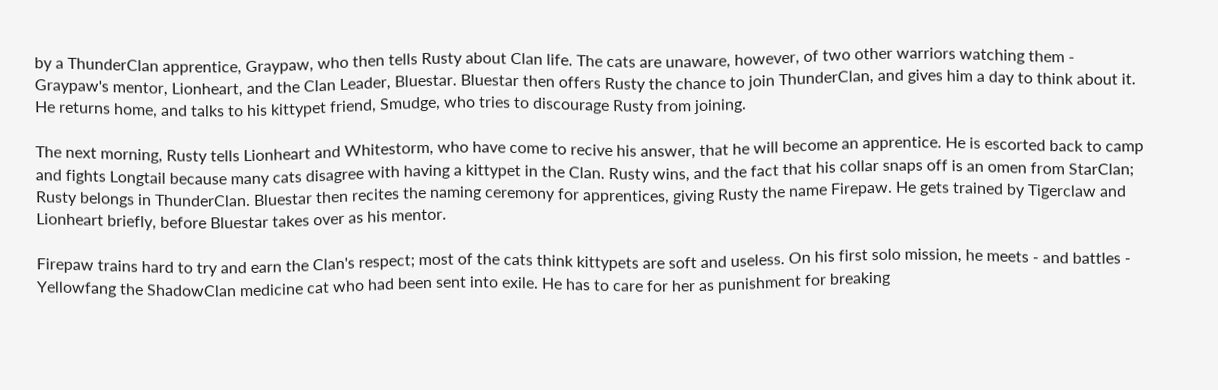by a ThunderClan apprentice, Graypaw, who then tells Rusty about Clan life. The cats are unaware, however, of two other warriors watching them - Graypaw's mentor, Lionheart, and the Clan Leader, Bluestar. Bluestar then offers Rusty the chance to join ThunderClan, and gives him a day to think about it. He returns home, and talks to his kittypet friend, Smudge, who tries to discourage Rusty from joining.

The next morning, Rusty tells Lionheart and Whitestorm, who have come to recive his answer, that he will become an apprentice. He is escorted back to camp and fights Longtail because many cats disagree with having a kittypet in the Clan. Rusty wins, and the fact that his collar snaps off is an omen from StarClan; Rusty belongs in ThunderClan. Bluestar then recites the naming ceremony for apprentices, giving Rusty the name Firepaw. He gets trained by Tigerclaw and Lionheart briefly, before Bluestar takes over as his mentor.

Firepaw trains hard to try and earn the Clan's respect; most of the cats think kittypets are soft and useless. On his first solo mission, he meets - and battles - Yellowfang the ShadowClan medicine cat who had been sent into exile. He has to care for her as punishment for breaking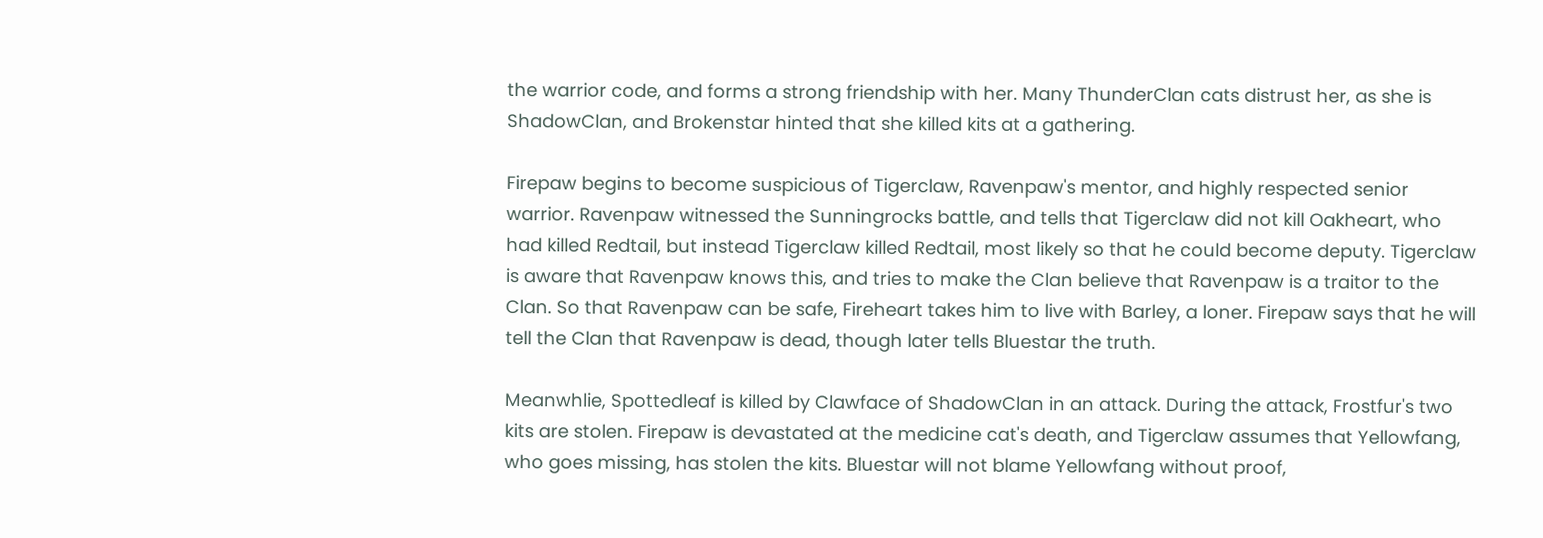the warrior code, and forms a strong friendship with her. Many ThunderClan cats distrust her, as she is ShadowClan, and Brokenstar hinted that she killed kits at a gathering.

Firepaw begins to become suspicious of Tigerclaw, Ravenpaw's mentor, and highly respected senior warrior. Ravenpaw witnessed the Sunningrocks battle, and tells that Tigerclaw did not kill Oakheart, who had killed Redtail, but instead Tigerclaw killed Redtail, most likely so that he could become deputy. Tigerclaw is aware that Ravenpaw knows this, and tries to make the Clan believe that Ravenpaw is a traitor to the Clan. So that Ravenpaw can be safe, Fireheart takes him to live with Barley, a loner. Firepaw says that he will tell the Clan that Ravenpaw is dead, though later tells Bluestar the truth.

Meanwhlie, Spottedleaf is killed by Clawface of ShadowClan in an attack. During the attack, Frostfur's two kits are stolen. Firepaw is devastated at the medicine cat's death, and Tigerclaw assumes that Yellowfang, who goes missing, has stolen the kits. Bluestar will not blame Yellowfang without proof,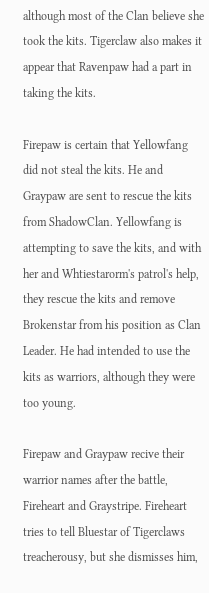although most of the Clan believe she took the kits. Tigerclaw also makes it appear that Ravenpaw had a part in taking the kits.

Firepaw is certain that Yellowfang did not steal the kits. He and Graypaw are sent to rescue the kits from ShadowClan. Yellowfang is attempting to save the kits, and with her and Whtiestarorm's patrol's help, they rescue the kits and remove Brokenstar from his position as Clan Leader. He had intended to use the kits as warriors, although they were too young.

Firepaw and Graypaw recive their warrior names after the battle, Fireheart and Graystripe. Fireheart tries to tell Bluestar of Tigerclaws treacherousy, but she dismisses him,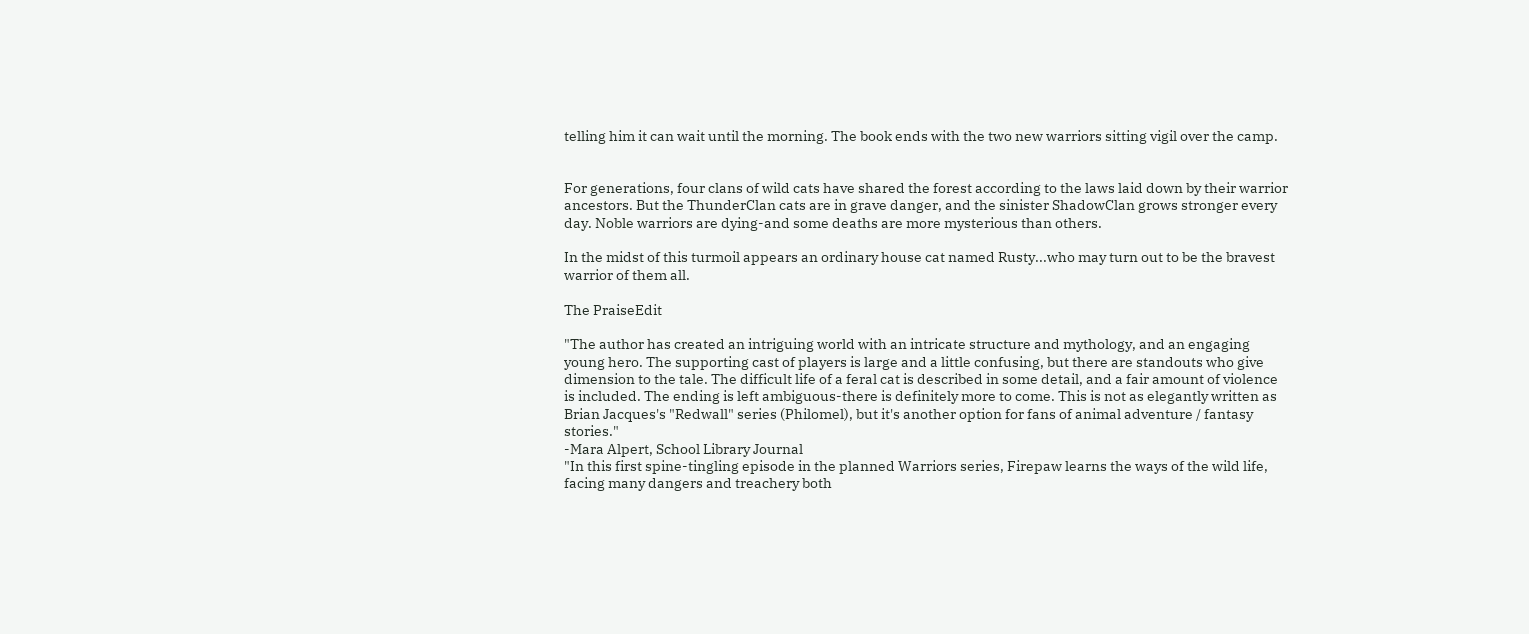telling him it can wait until the morning. The book ends with the two new warriors sitting vigil over the camp.


For generations, four clans of wild cats have shared the forest according to the laws laid down by their warrior ancestors. But the ThunderClan cats are in grave danger, and the sinister ShadowClan grows stronger every day. Noble warriors are dying-and some deaths are more mysterious than others.

In the midst of this turmoil appears an ordinary house cat named Rusty...who may turn out to be the bravest warrior of them all.

The PraiseEdit

"The author has created an intriguing world with an intricate structure and mythology, and an engaging young hero. The supporting cast of players is large and a little confusing, but there are standouts who give dimension to the tale. The difficult life of a feral cat is described in some detail, and a fair amount of violence is included. The ending is left ambiguous-there is definitely more to come. This is not as elegantly written as Brian Jacques's "Redwall" series (Philomel), but it's another option for fans of animal adventure / fantasy stories."
-Mara Alpert, School Library Journal
"In this first spine-tingling episode in the planned Warriors series, Firepaw learns the ways of the wild life, facing many dangers and treachery both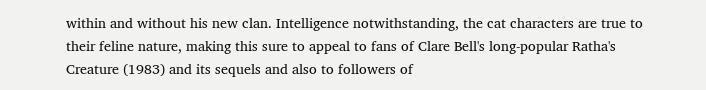within and without his new clan. Intelligence notwithstanding, the cat characters are true to their feline nature, making this sure to appeal to fans of Clare Bell's long-popular Ratha's Creature (1983) and its sequels and also to followers of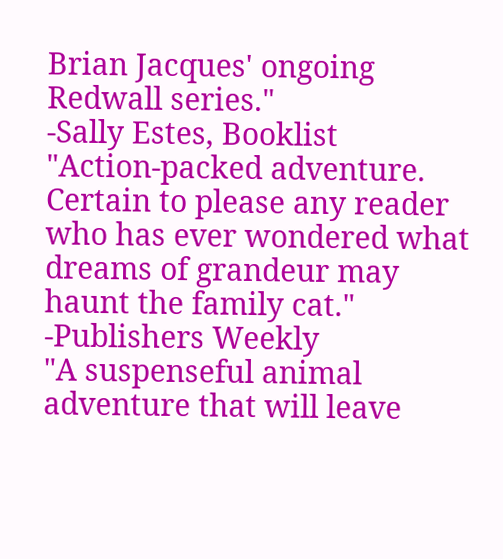Brian Jacques' ongoing Redwall series."
-Sally Estes, Booklist
"Action-packed adventure. Certain to please any reader who has ever wondered what dreams of grandeur may haunt the family cat."
-Publishers Weekly
"A suspenseful animal adventure that will leave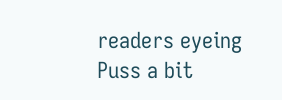readers eyeing Puss a bit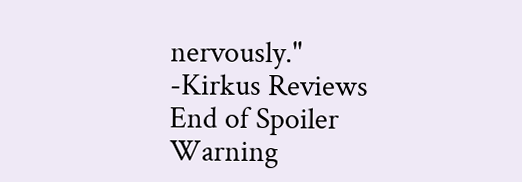nervously."
-Kirkus Reviews
End of Spoiler Warning